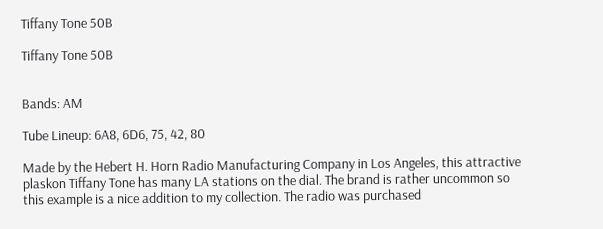Tiffany Tone 50B

Tiffany Tone 50B


Bands: AM

Tube Lineup: 6A8, 6D6, 75, 42, 80

Made by the Hebert H. Horn Radio Manufacturing Company in Los Angeles, this attractive plaskon Tiffany Tone has many LA stations on the dial. The brand is rather uncommon so this example is a nice addition to my collection. The radio was purchased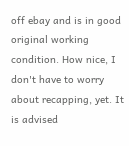off ebay and is in good original working condition. How nice, I don't have to worry about recapping, yet. It is advised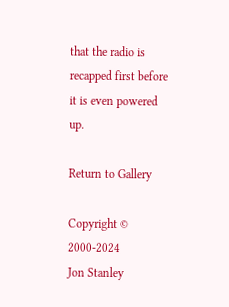that the radio is recapped first before it is even powered up.

Return to Gallery

Copyright © 2000-2024
Jon Stanley